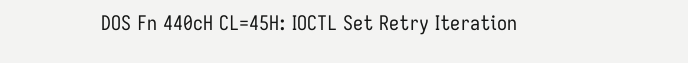DOS Fn 440cH CL=45H: IOCTL Set Retry Iteration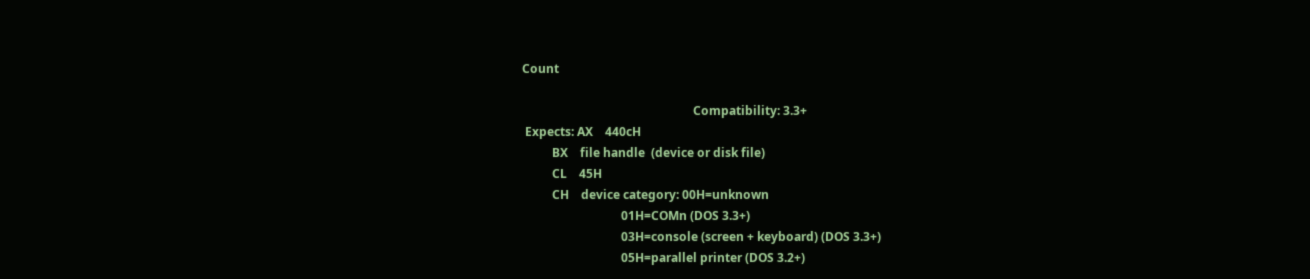Count

                                                         Compatibility: 3.3+
 Expects: AX    440cH
          BX    file handle  (device or disk file)
          CL    45H
          CH    device category: 00H=unknown
                                 01H=COMn (DOS 3.3+)
                                 03H=console (screen + keyboard) (DOS 3.3+)
                                 05H=parallel printer (DOS 3.2+)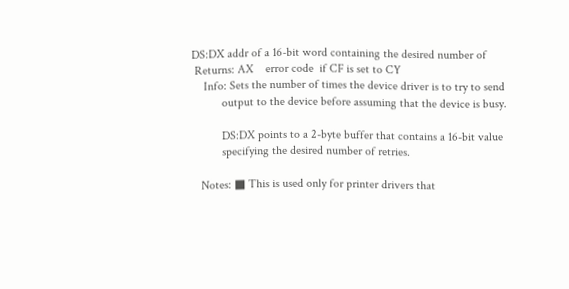DS:DX addr of a 16-bit word containing the desired number of
 Returns: AX    error code  if CF is set to CY
    Info: Sets the number of times the device driver is to try to send
          output to the device before assuming that the device is busy.

          DS:DX points to a 2-byte buffer that contains a 16-bit value
          specifying the desired number of retries.

   Notes: ■ This is used only for printer drivers that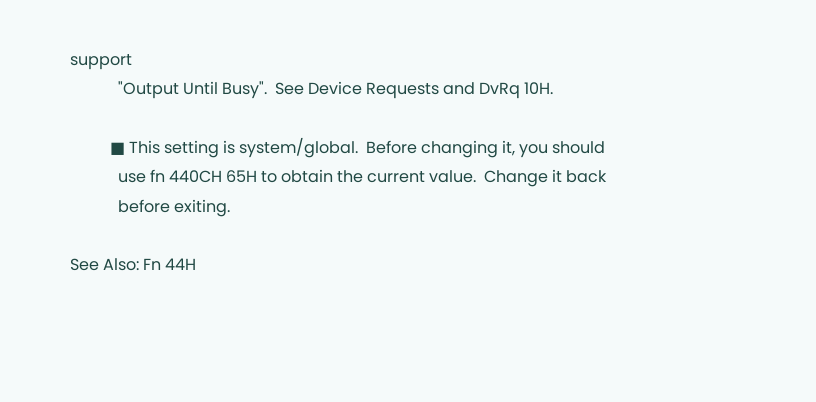support
            "Output Until Busy".  See Device Requests and DvRq 10H.

          ■ This setting is system/global.  Before changing it, you should
            use fn 440CH 65H to obtain the current value.  Change it back
            before exiting.

See Also: Fn 44H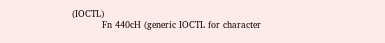(IOCTL)
          Fn 440cH (generic IOCTL for character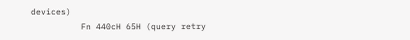devices)
          Fn 440cH 65H (query retry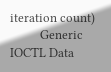iteration count)
          Generic IOCTL Data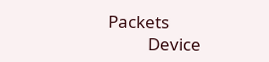Packets
          Device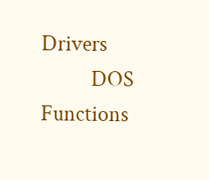Drivers
          DOS Functions